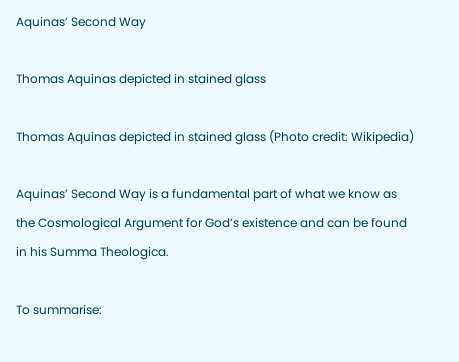Aquinas’ Second Way

Thomas Aquinas depicted in stained glass

Thomas Aquinas depicted in stained glass (Photo credit: Wikipedia)

Aquinas’ Second Way is a fundamental part of what we know as the Cosmological Argument for God’s existence and can be found in his Summa Theologica.

To summarise: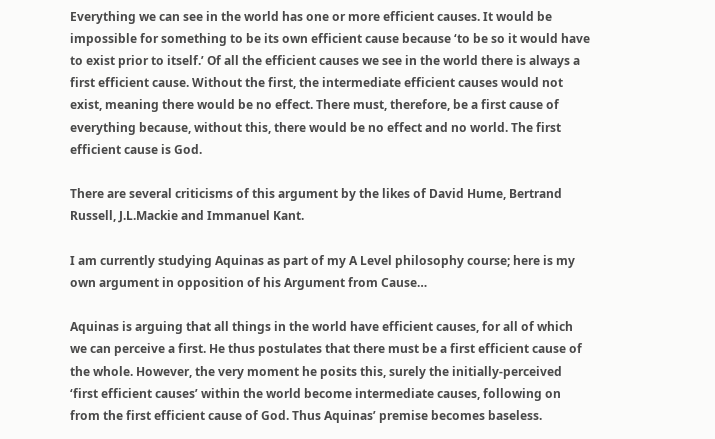Everything we can see in the world has one or more efficient causes. It would be impossible for something to be its own efficient cause because ‘to be so it would have to exist prior to itself.’ Of all the efficient causes we see in the world there is always a first efficient cause. Without the first, the intermediate efficient causes would not exist, meaning there would be no effect. There must, therefore, be a first cause of everything because, without this, there would be no effect and no world. The first efficient cause is God.

There are several criticisms of this argument by the likes of David Hume, Bertrand Russell, J.L.Mackie and Immanuel Kant.

I am currently studying Aquinas as part of my A Level philosophy course; here is my own argument in opposition of his Argument from Cause…

Aquinas is arguing that all things in the world have efficient causes, for all of which we can perceive a first. He thus postulates that there must be a first efficient cause of the whole. However, the very moment he posits this, surely the initially-perceived ‘first efficient causes’ within the world become intermediate causes, following on from the first efficient cause of God. Thus Aquinas’ premise becomes baseless.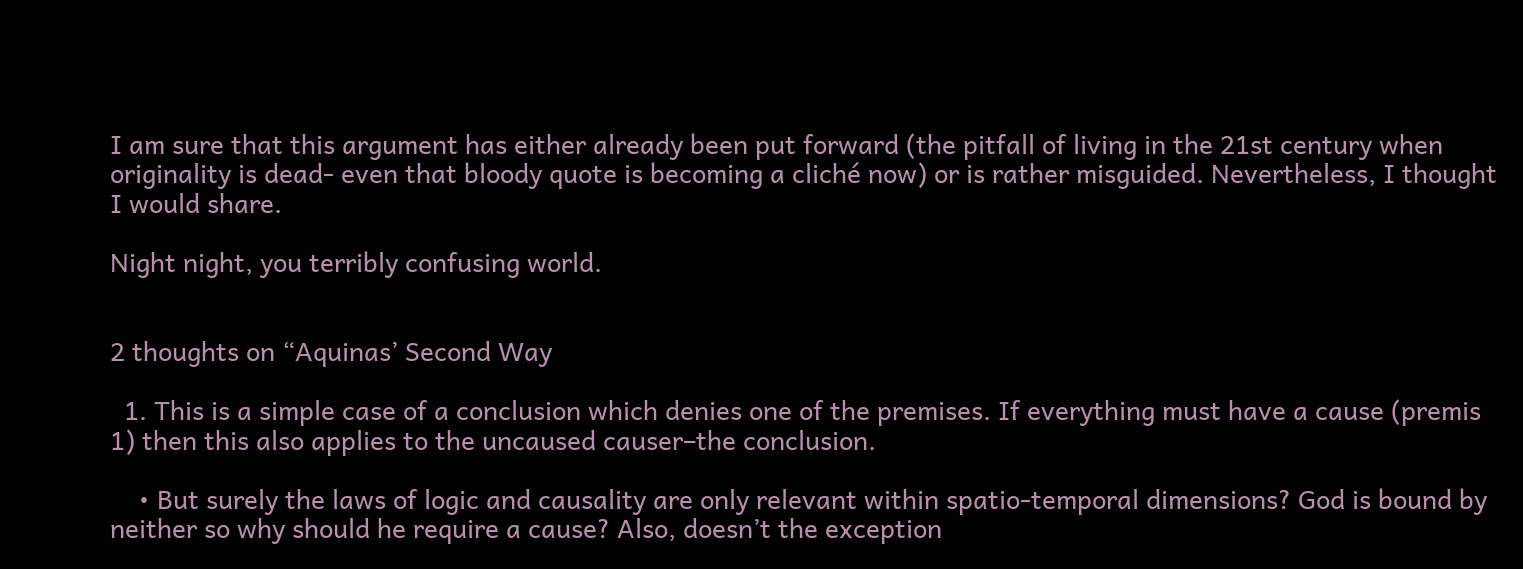I am sure that this argument has either already been put forward (the pitfall of living in the 21st century when originality is dead- even that bloody quote is becoming a cliché now) or is rather misguided. Nevertheless, I thought I would share.

Night night, you terribly confusing world.


2 thoughts on “Aquinas’ Second Way

  1. This is a simple case of a conclusion which denies one of the premises. If everything must have a cause (premis 1) then this also applies to the uncaused causer–the conclusion.

    • But surely the laws of logic and causality are only relevant within spatio-temporal dimensions? God is bound by neither so why should he require a cause? Also, doesn’t the exception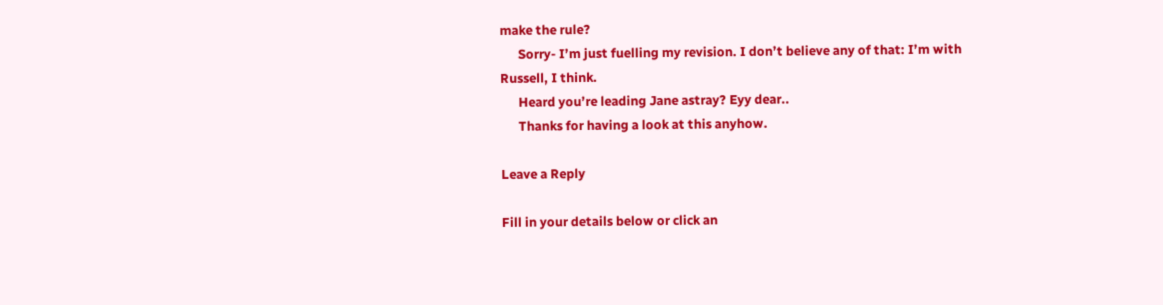make the rule?
      Sorry- I’m just fuelling my revision. I don’t believe any of that: I’m with Russell, I think.
      Heard you’re leading Jane astray? Eyy dear..
      Thanks for having a look at this anyhow.

Leave a Reply

Fill in your details below or click an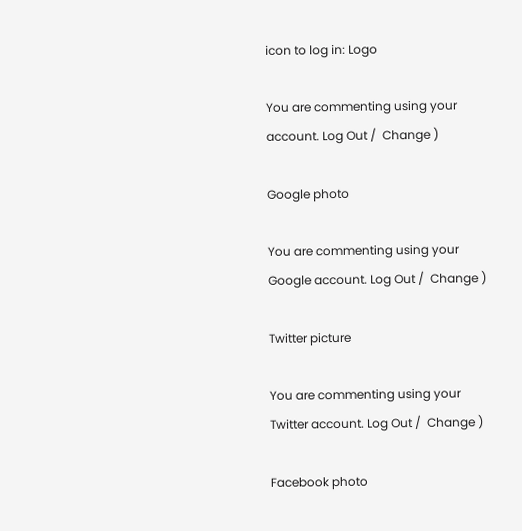icon to log in: Logo

You are commenting using your account. Log Out /  Change )

Google photo

You are commenting using your Google account. Log Out /  Change )

Twitter picture

You are commenting using your Twitter account. Log Out /  Change )

Facebook photo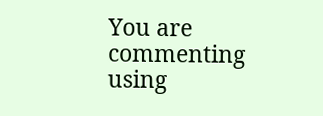You are commenting using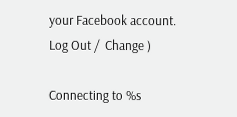your Facebook account. Log Out /  Change )

Connecting to %s